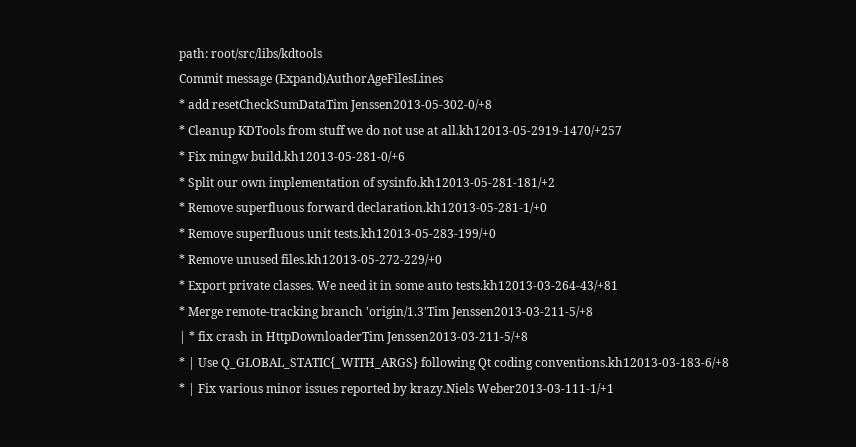path: root/src/libs/kdtools
Commit message (Expand)AuthorAgeFilesLines
* add resetCheckSumDataTim Jenssen2013-05-302-0/+8
* Cleanup KDTools from stuff we do not use at all.kh12013-05-2919-1470/+257
* Fix mingw build.kh12013-05-281-0/+6
* Split our own implementation of sysinfo.kh12013-05-281-181/+2
* Remove superfluous forward declaration.kh12013-05-281-1/+0
* Remove superfluous unit tests.kh12013-05-283-199/+0
* Remove unused files.kh12013-05-272-229/+0
* Export private classes. We need it in some auto tests.kh12013-03-264-43/+81
* Merge remote-tracking branch 'origin/1.3'Tim Jenssen2013-03-211-5/+8
| * fix crash in HttpDownloaderTim Jenssen2013-03-211-5/+8
* | Use Q_GLOBAL_STATIC{_WITH_ARGS} following Qt coding conventions.kh12013-03-183-6/+8
* | Fix various minor issues reported by krazy.Niels Weber2013-03-111-1/+1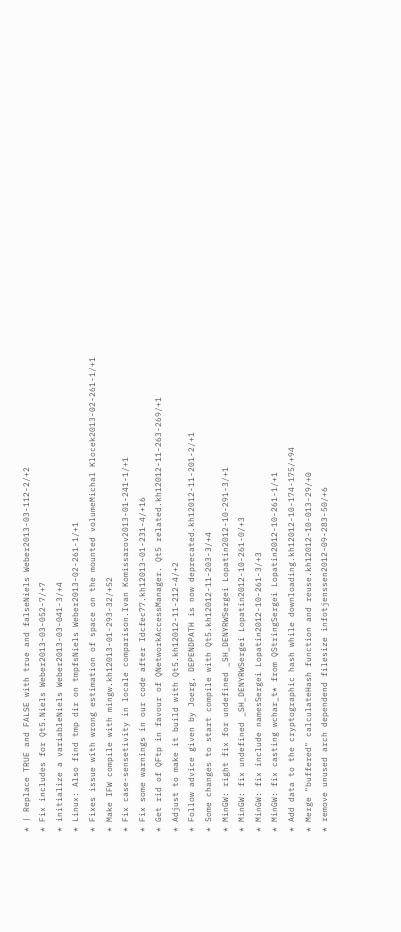* | Replace TRUE and FALSE with true and falseNiels Weber2013-03-112-2/+2
* Fix includes for Qt5.Niels Weber2013-03-052-7/+7
* initialize a variableNiels Weber2013-03-041-3/+4
* Linux: Also find tmp dir on tmpfsNiels Weber2013-02-261-1/+1
* Fixes issue with wrong estimation of space on the mounted volumeMichal Klocek2013-02-261-1/+1
* Make IFW compile with mingw.kh12013-01-293-32/+52
* Fix case-sensetivity in locale comparison.Ivan Komissarov2013-01-241-1/+1
* Fix some warnings in our code after Idcfec77.kh12013-01-231-4/+16
* Get rid of QFtp in favour of QNetworkAccessManager. Qt5 related.kh12012-11-263-269/+1
* Adjust to make it build with Qt5.kh12012-11-212-4/+2
* Follow advice given by Joerg, DEPENDPATH is now deprecated.kh12012-11-201-2/+1
* Some changes to start compile with Qt5.kh12012-11-203-3/+4
* MinGW: right fix for undefined _SH_DENYRWSergei Lopatin2012-10-291-3/+1
* MinGW: fix undefined _SH_DENYRWSergei Lopatin2012-10-261-0/+3
* MinGW: fix include namesSergei Lopatin2012-10-261-3/+3
* MinGW: fix casting wchar_t* from QStringSergei Lopatin2012-10-261-1/+1
* Add data to the cryptographic hash while downloading.kh12012-10-174-175/+94
* Merge "buffered" calculateHash function and reuse.kh12012-10-013-29/+0
* remove unused arch dependend filesize infotjenssen2012-09-283-50/+6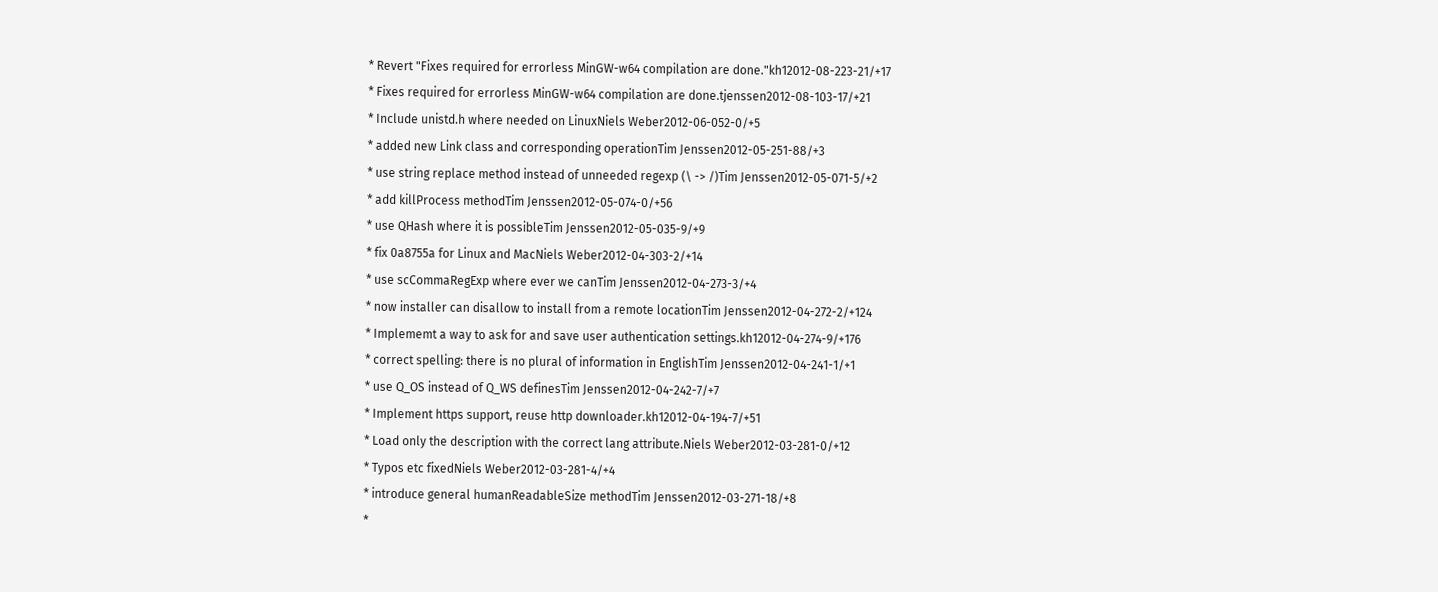* Revert "Fixes required for errorless MinGW-w64 compilation are done."kh12012-08-223-21/+17
* Fixes required for errorless MinGW-w64 compilation are done.tjenssen2012-08-103-17/+21
* Include unistd.h where needed on LinuxNiels Weber2012-06-052-0/+5
* added new Link class and corresponding operationTim Jenssen2012-05-251-88/+3
* use string replace method instead of unneeded regexp (\ -> /)Tim Jenssen2012-05-071-5/+2
* add killProcess methodTim Jenssen2012-05-074-0/+56
* use QHash where it is possibleTim Jenssen2012-05-035-9/+9
* fix 0a8755a for Linux and MacNiels Weber2012-04-303-2/+14
* use scCommaRegExp where ever we canTim Jenssen2012-04-273-3/+4
* now installer can disallow to install from a remote locationTim Jenssen2012-04-272-2/+124
* Implememt a way to ask for and save user authentication settings.kh12012-04-274-9/+176
* correct spelling: there is no plural of information in EnglishTim Jenssen2012-04-241-1/+1
* use Q_OS instead of Q_WS definesTim Jenssen2012-04-242-7/+7
* Implement https support, reuse http downloader.kh12012-04-194-7/+51
* Load only the description with the correct lang attribute.Niels Weber2012-03-281-0/+12
* Typos etc fixedNiels Weber2012-03-281-4/+4
* introduce general humanReadableSize methodTim Jenssen2012-03-271-18/+8
*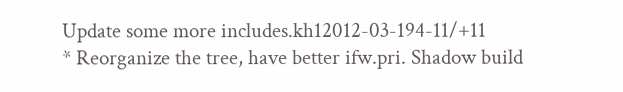Update some more includes.kh12012-03-194-11/+11
* Reorganize the tree, have better ifw.pri. Shadow build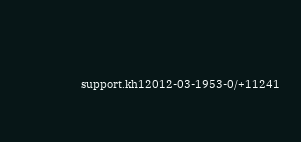support.kh12012-03-1953-0/+11241